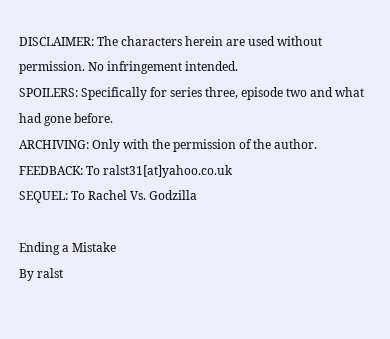DISCLAIMER: The characters herein are used without permission. No infringement intended.
SPOILERS: Specifically for series three, episode two and what had gone before.
ARCHIVING: Only with the permission of the author.
FEEDBACK: To ralst31[at]yahoo.co.uk
SEQUEL: To Rachel Vs. Godzilla

Ending a Mistake
By ralst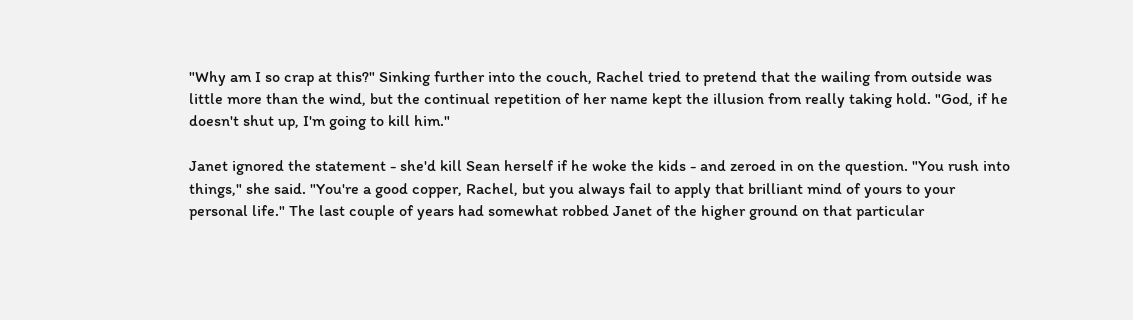"Why am I so crap at this?" Sinking further into the couch, Rachel tried to pretend that the wailing from outside was little more than the wind, but the continual repetition of her name kept the illusion from really taking hold. "God, if he doesn't shut up, I'm going to kill him."

Janet ignored the statement - she'd kill Sean herself if he woke the kids - and zeroed in on the question. "You rush into things," she said. "You're a good copper, Rachel, but you always fail to apply that brilliant mind of yours to your personal life." The last couple of years had somewhat robbed Janet of the higher ground on that particular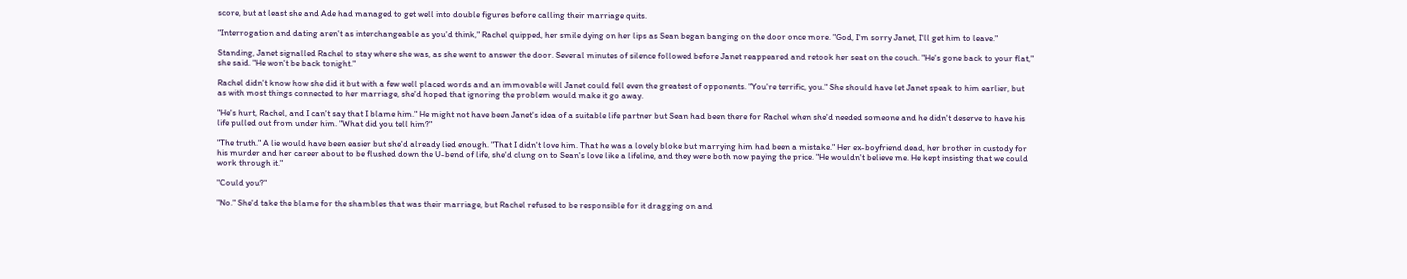score, but at least she and Ade had managed to get well into double figures before calling their marriage quits.

"Interrogation and dating aren't as interchangeable as you'd think," Rachel quipped, her smile dying on her lips as Sean began banging on the door once more. "God, I'm sorry Janet, I'll get him to leave."

Standing, Janet signalled Rachel to stay where she was, as she went to answer the door. Several minutes of silence followed before Janet reappeared and retook her seat on the couch. "He's gone back to your flat," she said. "He won't be back tonight."

Rachel didn't know how she did it but with a few well placed words and an immovable will Janet could fell even the greatest of opponents. "You're terrific, you." She should have let Janet speak to him earlier, but as with most things connected to her marriage, she'd hoped that ignoring the problem would make it go away.

"He's hurt, Rachel, and I can't say that I blame him." He might not have been Janet's idea of a suitable life partner but Sean had been there for Rachel when she'd needed someone and he didn't deserve to have his life pulled out from under him. "What did you tell him?"

"The truth." A lie would have been easier but she'd already lied enough. "That I didn't love him. That he was a lovely bloke but marrying him had been a mistake." Her ex-boyfriend dead, her brother in custody for his murder and her career about to be flushed down the U-bend of life, she'd clung on to Sean's love like a lifeline, and they were both now paying the price. "He wouldn't believe me. He kept insisting that we could work through it."

"Could you?"

"No." She'd take the blame for the shambles that was their marriage, but Rachel refused to be responsible for it dragging on and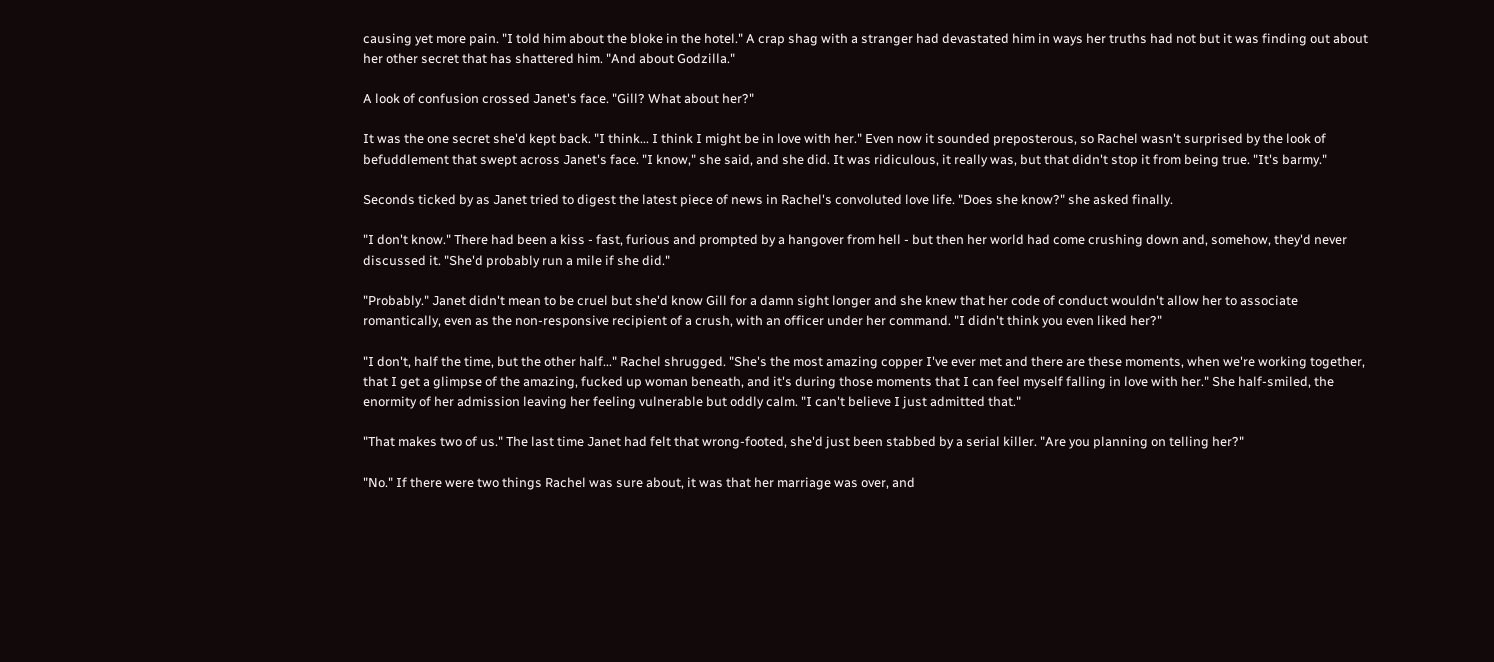causing yet more pain. "I told him about the bloke in the hotel." A crap shag with a stranger had devastated him in ways her truths had not but it was finding out about her other secret that has shattered him. "And about Godzilla."

A look of confusion crossed Janet's face. "Gill? What about her?"

It was the one secret she'd kept back. "I think... I think I might be in love with her." Even now it sounded preposterous, so Rachel wasn't surprised by the look of befuddlement that swept across Janet's face. "I know," she said, and she did. It was ridiculous, it really was, but that didn't stop it from being true. "It's barmy."

Seconds ticked by as Janet tried to digest the latest piece of news in Rachel's convoluted love life. "Does she know?" she asked finally.

"I don't know." There had been a kiss - fast, furious and prompted by a hangover from hell - but then her world had come crushing down and, somehow, they'd never discussed it. "She'd probably run a mile if she did."

"Probably." Janet didn't mean to be cruel but she'd know Gill for a damn sight longer and she knew that her code of conduct wouldn't allow her to associate romantically, even as the non-responsive recipient of a crush, with an officer under her command. "I didn't think you even liked her?"

"I don't, half the time, but the other half..." Rachel shrugged. "She's the most amazing copper I've ever met and there are these moments, when we're working together, that I get a glimpse of the amazing, fucked up woman beneath, and it's during those moments that I can feel myself falling in love with her." She half-smiled, the enormity of her admission leaving her feeling vulnerable but oddly calm. "I can't believe I just admitted that."

"That makes two of us." The last time Janet had felt that wrong-footed, she'd just been stabbed by a serial killer. "Are you planning on telling her?"

"No." If there were two things Rachel was sure about, it was that her marriage was over, and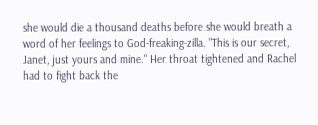she would die a thousand deaths before she would breath a word of her feelings to God-freaking-zilla. "This is our secret, Janet, just yours and mine." Her throat tightened and Rachel had to fight back the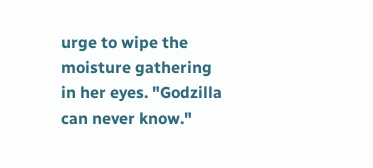urge to wipe the moisture gathering in her eyes. "Godzilla can never know."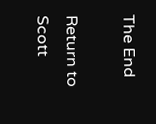The End

Return to Scott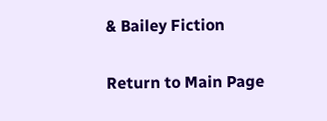& Bailey Fiction

Return to Main Page